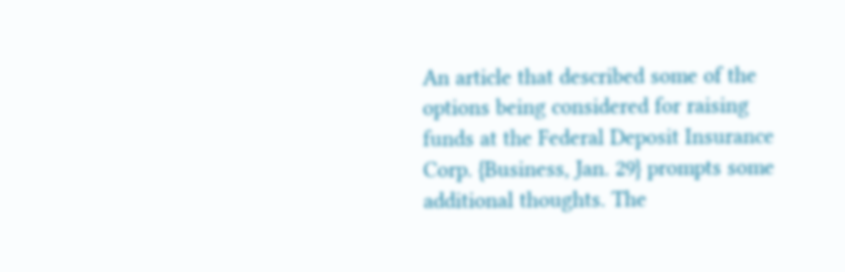An article that described some of the options being considered for raising funds at the Federal Deposit Insurance Corp. {Business, Jan. 29} prompts some additional thoughts. The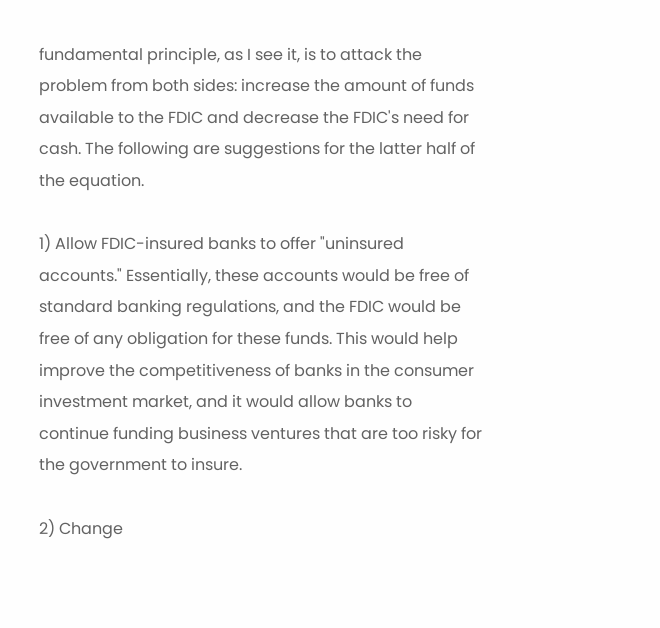fundamental principle, as I see it, is to attack the problem from both sides: increase the amount of funds available to the FDIC and decrease the FDIC's need for cash. The following are suggestions for the latter half of the equation.

1) Allow FDIC-insured banks to offer "uninsured accounts." Essentially, these accounts would be free of standard banking regulations, and the FDIC would be free of any obligation for these funds. This would help improve the competitiveness of banks in the consumer investment market, and it would allow banks to continue funding business ventures that are too risky for the government to insure.

2) Change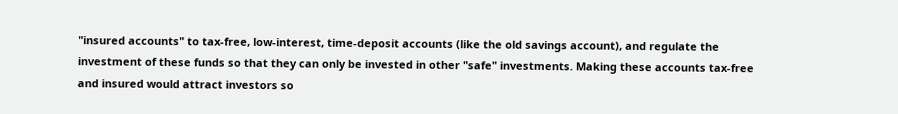"insured accounts" to tax-free, low-interest, time-deposit accounts (like the old savings account), and regulate the investment of these funds so that they can only be invested in other "safe" investments. Making these accounts tax-free and insured would attract investors so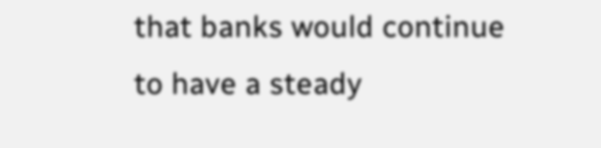that banks would continue to have a steady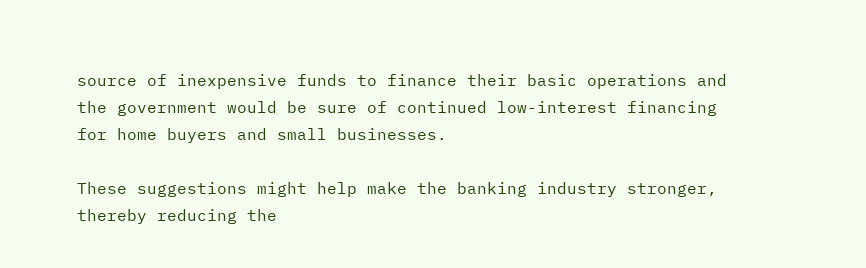source of inexpensive funds to finance their basic operations and the government would be sure of continued low-interest financing for home buyers and small businesses.

These suggestions might help make the banking industry stronger, thereby reducing the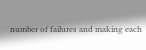number of failures and making each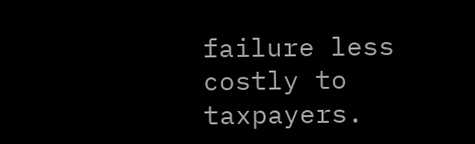failure less costly to taxpayers.